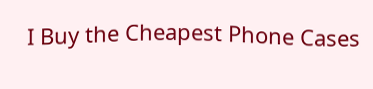I Buy the Cheapest Phone Cases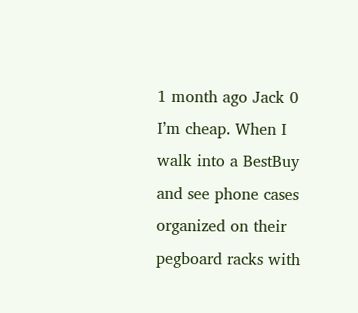1 month ago Jack 0
I’m cheap. When I walk into a BestBuy and see phone cases organized on their pegboard racks with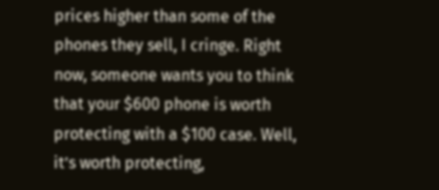prices higher than some of the phones they sell, I cringe. Right now, someone wants you to think that your $600 phone is worth protecting with a $100 case. Well, it’s worth protecting,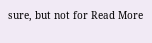sure, but not for Read More